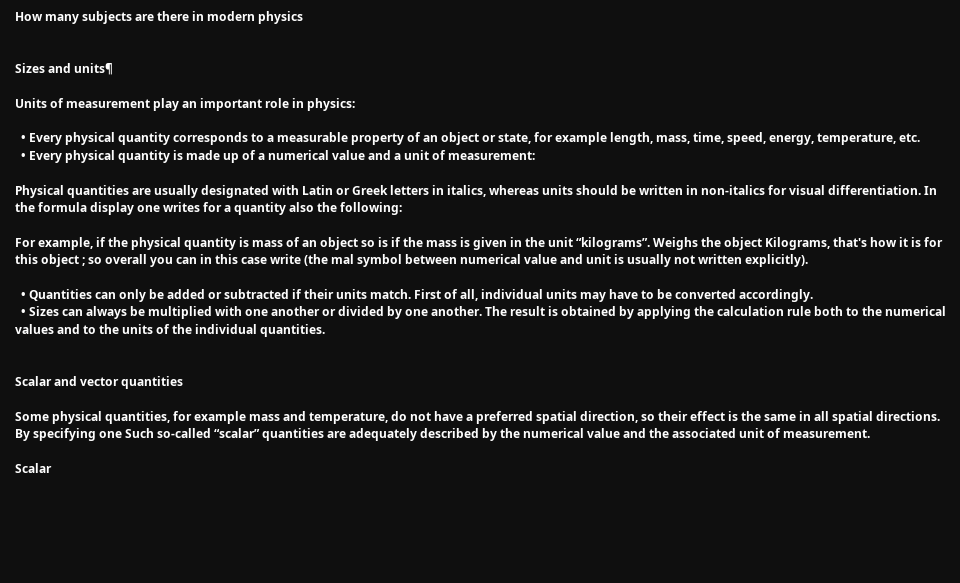How many subjects are there in modern physics


Sizes and units¶

Units of measurement play an important role in physics:

  • Every physical quantity corresponds to a measurable property of an object or state, for example length, mass, time, speed, energy, temperature, etc.
  • Every physical quantity is made up of a numerical value and a unit of measurement:

Physical quantities are usually designated with Latin or Greek letters in italics, whereas units should be written in non-italics for visual differentiation. In the formula display one writes for a quantity also the following:

For example, if the physical quantity is mass of an object so is if the mass is given in the unit “kilograms”. Weighs the object Kilograms, that's how it is for this object ; so overall you can in this case write (the mal symbol between numerical value and unit is usually not written explicitly).

  • Quantities can only be added or subtracted if their units match. First of all, individual units may have to be converted accordingly.
  • Sizes can always be multiplied with one another or divided by one another. The result is obtained by applying the calculation rule both to the numerical values and to the units of the individual quantities.


Scalar and vector quantities

Some physical quantities, for example mass and temperature, do not have a preferred spatial direction, so their effect is the same in all spatial directions. By specifying one Such so-called “scalar” quantities are adequately described by the numerical value and the associated unit of measurement.

Scalar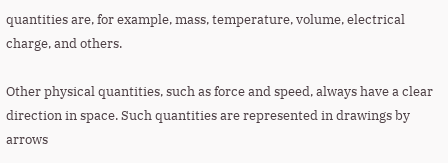quantities are, for example, mass, temperature, volume, electrical charge, and others.

Other physical quantities, such as force and speed, always have a clear direction in space. Such quantities are represented in drawings by arrows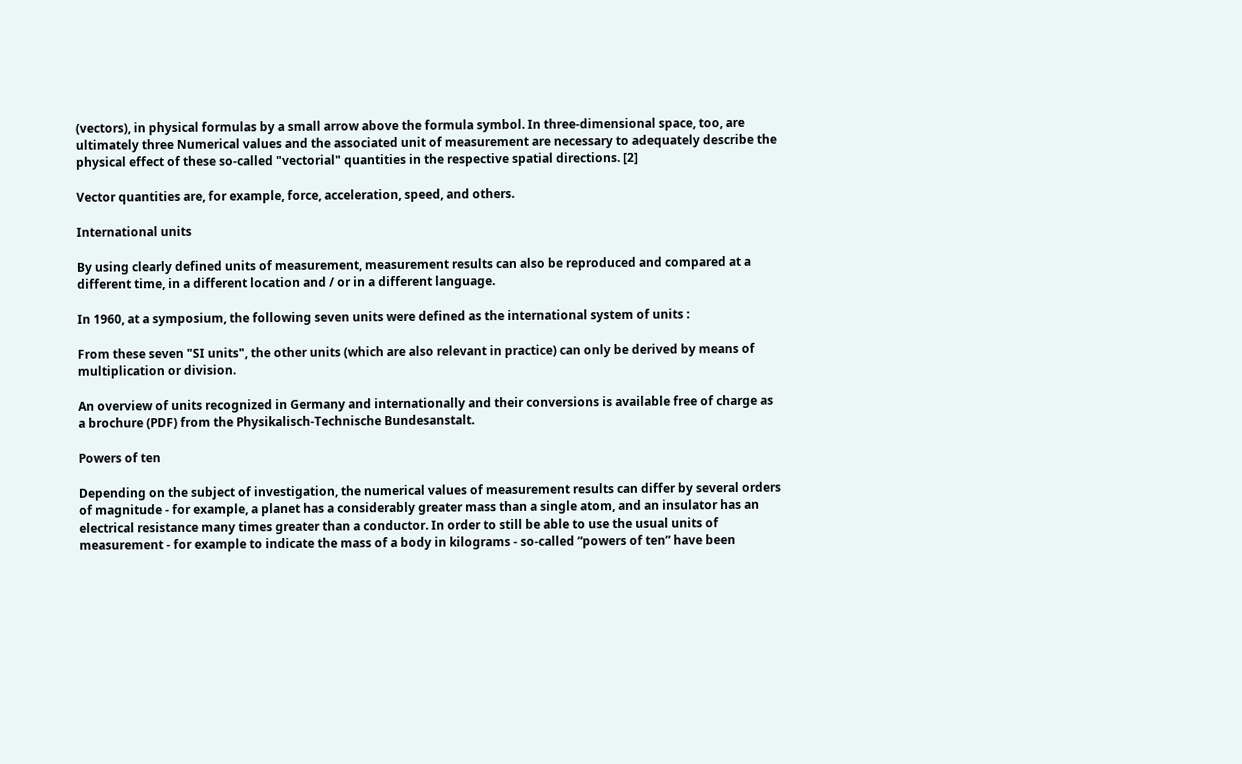(vectors), in physical formulas by a small arrow above the formula symbol. In three-dimensional space, too, are ultimately three Numerical values and the associated unit of measurement are necessary to adequately describe the physical effect of these so-called "vectorial" quantities in the respective spatial directions. [2]

Vector quantities are, for example, force, acceleration, speed, and others.

International units

By using clearly defined units of measurement, measurement results can also be reproduced and compared at a different time, in a different location and / or in a different language.

In 1960, at a symposium, the following seven units were defined as the international system of units :

From these seven "SI units", the other units (which are also relevant in practice) can only be derived by means of multiplication or division.

An overview of units recognized in Germany and internationally and their conversions is available free of charge as a brochure (PDF) from the Physikalisch-Technische Bundesanstalt.

Powers of ten

Depending on the subject of investigation, the numerical values of measurement results can differ by several orders of magnitude - for example, a planet has a considerably greater mass than a single atom, and an insulator has an electrical resistance many times greater than a conductor. In order to still be able to use the usual units of measurement - for example to indicate the mass of a body in kilograms - so-called “powers of ten” have been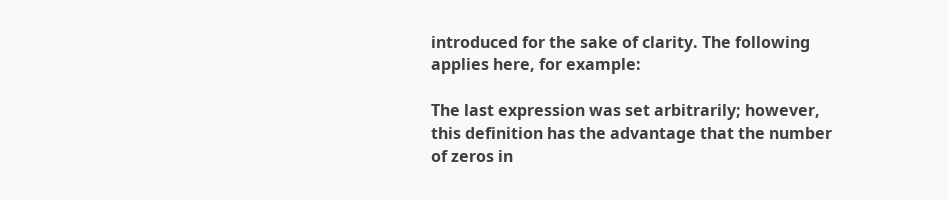introduced for the sake of clarity. The following applies here, for example:

The last expression was set arbitrarily; however, this definition has the advantage that the number of zeros in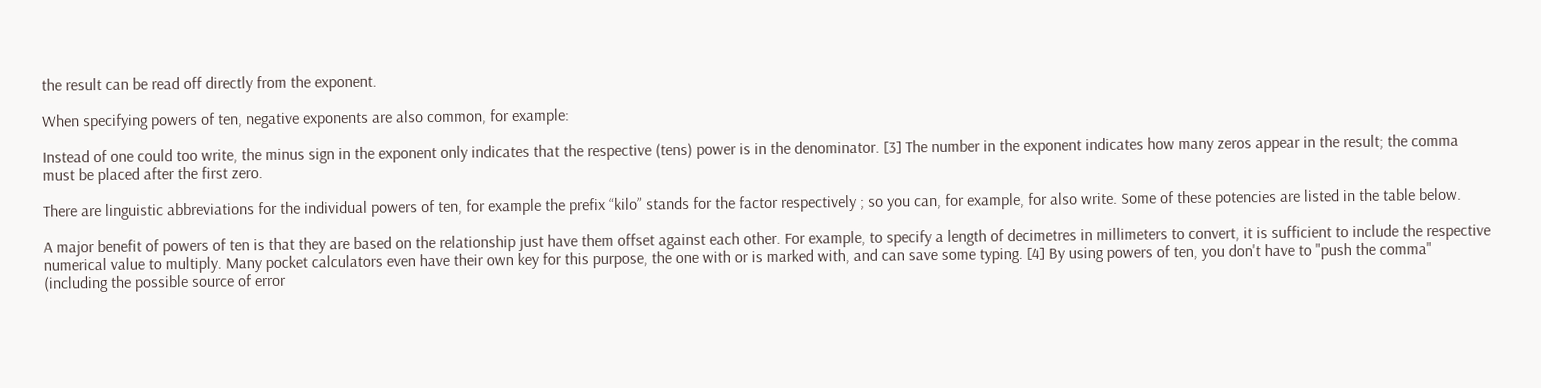the result can be read off directly from the exponent.

When specifying powers of ten, negative exponents are also common, for example:

Instead of one could too write, the minus sign in the exponent only indicates that the respective (tens) power is in the denominator. [3] The number in the exponent indicates how many zeros appear in the result; the comma must be placed after the first zero.

There are linguistic abbreviations for the individual powers of ten, for example the prefix “kilo” stands for the factor respectively ; so you can, for example, for also write. Some of these potencies are listed in the table below.

A major benefit of powers of ten is that they are based on the relationship just have them offset against each other. For example, to specify a length of decimetres in millimeters to convert, it is sufficient to include the respective numerical value to multiply. Many pocket calculators even have their own key for this purpose, the one with or is marked with, and can save some typing. [4] By using powers of ten, you don't have to "push the comma" (including the possible source of error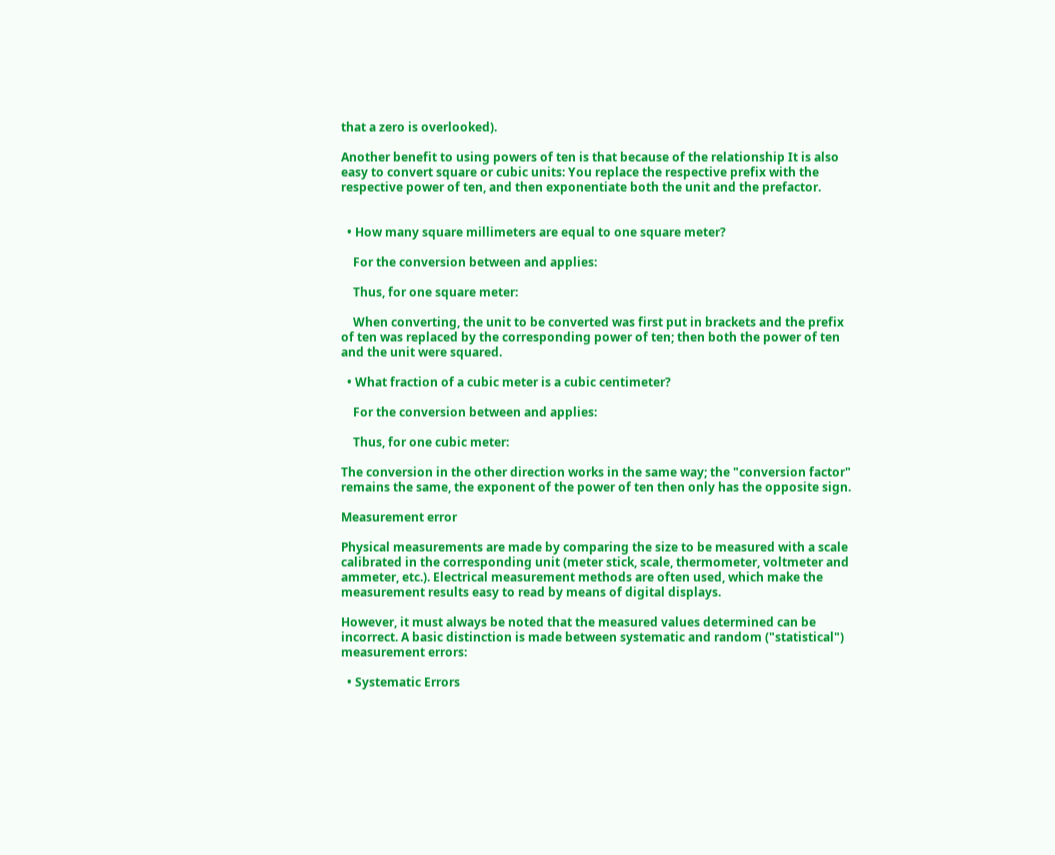that a zero is overlooked).

Another benefit to using powers of ten is that because of the relationship It is also easy to convert square or cubic units: You replace the respective prefix with the respective power of ten, and then exponentiate both the unit and the prefactor.


  • How many square millimeters are equal to one square meter?

    For the conversion between and applies:

    Thus, for one square meter:

    When converting, the unit to be converted was first put in brackets and the prefix of ten was replaced by the corresponding power of ten; then both the power of ten and the unit were squared.

  • What fraction of a cubic meter is a cubic centimeter?

    For the conversion between and applies:

    Thus, for one cubic meter:

The conversion in the other direction works in the same way; the "conversion factor" remains the same, the exponent of the power of ten then only has the opposite sign.

Measurement error

Physical measurements are made by comparing the size to be measured with a scale calibrated in the corresponding unit (meter stick, scale, thermometer, voltmeter and ammeter, etc.). Electrical measurement methods are often used, which make the measurement results easy to read by means of digital displays.

However, it must always be noted that the measured values determined can be incorrect. A basic distinction is made between systematic and random ("statistical") measurement errors:

  • Systematic Errors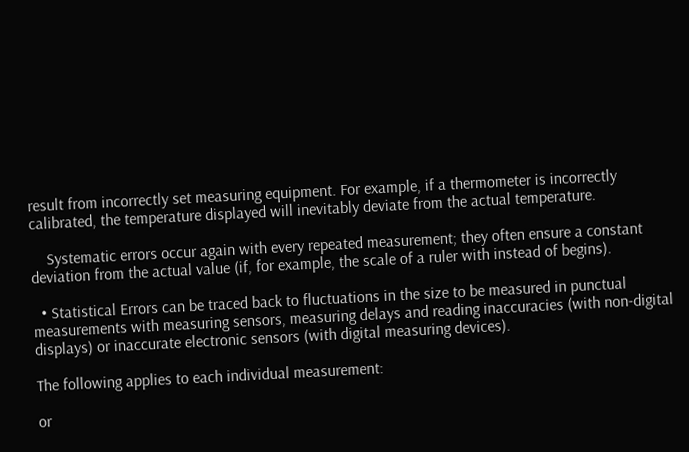result from incorrectly set measuring equipment. For example, if a thermometer is incorrectly calibrated, the temperature displayed will inevitably deviate from the actual temperature.

    Systematic errors occur again with every repeated measurement; they often ensure a constant deviation from the actual value (if, for example, the scale of a ruler with instead of begins).

  • Statistical Errors can be traced back to fluctuations in the size to be measured in punctual measurements with measuring sensors, measuring delays and reading inaccuracies (with non-digital displays) or inaccurate electronic sensors (with digital measuring devices).

The following applies to each individual measurement:

or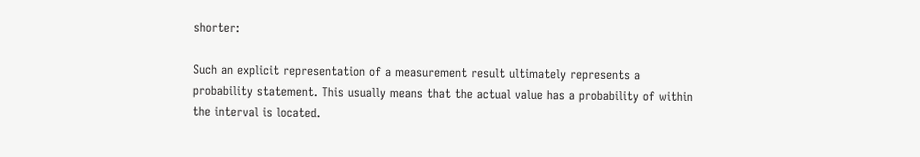shorter:

Such an explicit representation of a measurement result ultimately represents a probability statement. This usually means that the actual value has a probability of within the interval is located.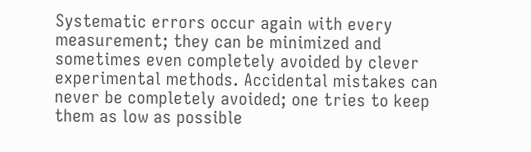Systematic errors occur again with every measurement; they can be minimized and sometimes even completely avoided by clever experimental methods. Accidental mistakes can never be completely avoided; one tries to keep them as low as possible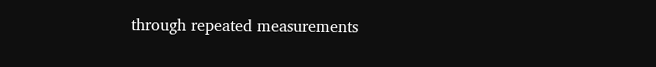through repeated measurements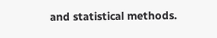and statistical methods.